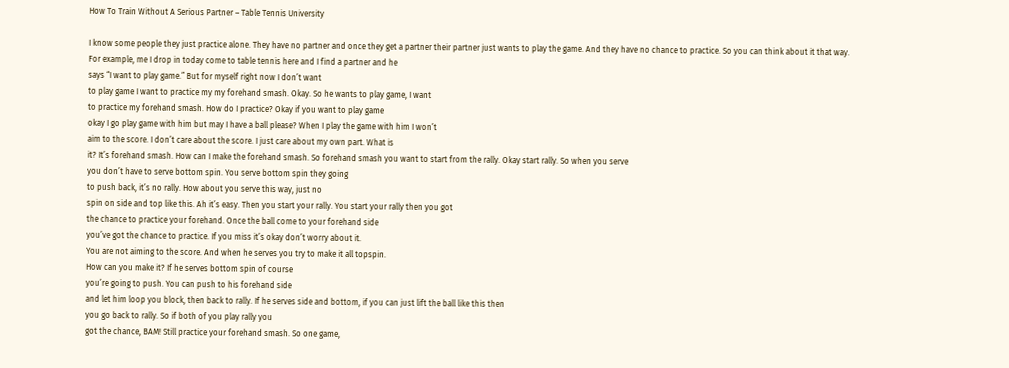How To Train Without A Serious Partner – Table Tennis University

I know some people they just practice alone. They have no partner and once they get a partner their partner just wants to play the game. And they have no chance to practice. So you can think about it that way.
For example, me I drop in today come to table tennis here and I find a partner and he
says “I want to play game.” But for myself right now I don’t want
to play game I want to practice my my forehand smash. Okay. So he wants to play game, I want
to practice my forehand smash. How do I practice? Okay if you want to play game
okay I go play game with him but may I have a ball please? When I play the game with him I won’t
aim to the score. I don’t care about the score. I just care about my own part. What is
it? It’s forehand smash. How can I make the forehand smash. So forehand smash you want to start from the rally. Okay start rally. So when you serve
you don’t have to serve bottom spin. You serve bottom spin they going
to push back, it’s no rally. How about you serve this way, just no
spin on side and top like this. Ah it’s easy. Then you start your rally. You start your rally then you got
the chance to practice your forehand. Once the ball come to your forehand side
you’ve got the chance to practice. If you miss it’s okay don’t worry about it.
You are not aiming to the score. And when he serves you try to make it all topspin.
How can you make it? If he serves bottom spin of course
you’re going to push. You can push to his forehand side
and let him loop you block, then back to rally. If he serves side and bottom, if you can just lift the ball like this then
you go back to rally. So if both of you play rally you
got the chance, BAM! Still practice your forehand smash. So one game,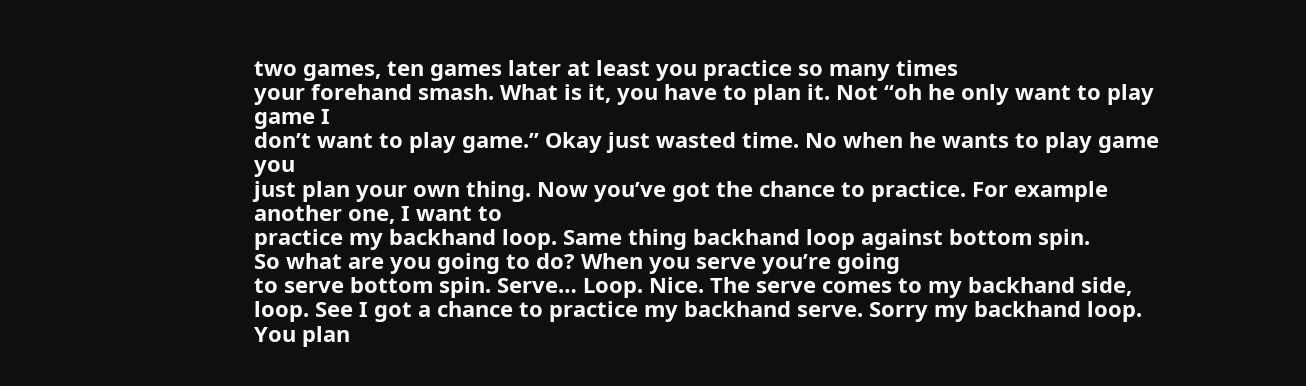two games, ten games later at least you practice so many times
your forehand smash. What is it, you have to plan it. Not “oh he only want to play game I
don’t want to play game.” Okay just wasted time. No when he wants to play game you
just plan your own thing. Now you’ve got the chance to practice. For example another one, I want to
practice my backhand loop. Same thing backhand loop against bottom spin.
So what are you going to do? When you serve you’re going
to serve bottom spin. Serve… Loop. Nice. The serve comes to my backhand side,
loop. See I got a chance to practice my backhand serve. Sorry my backhand loop. You plan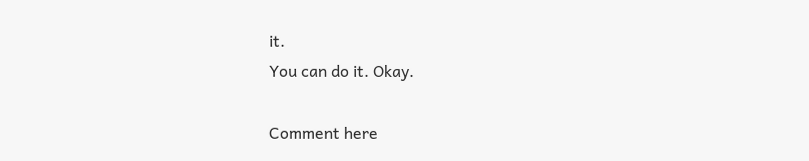it.
You can do it. Okay.

Comment here